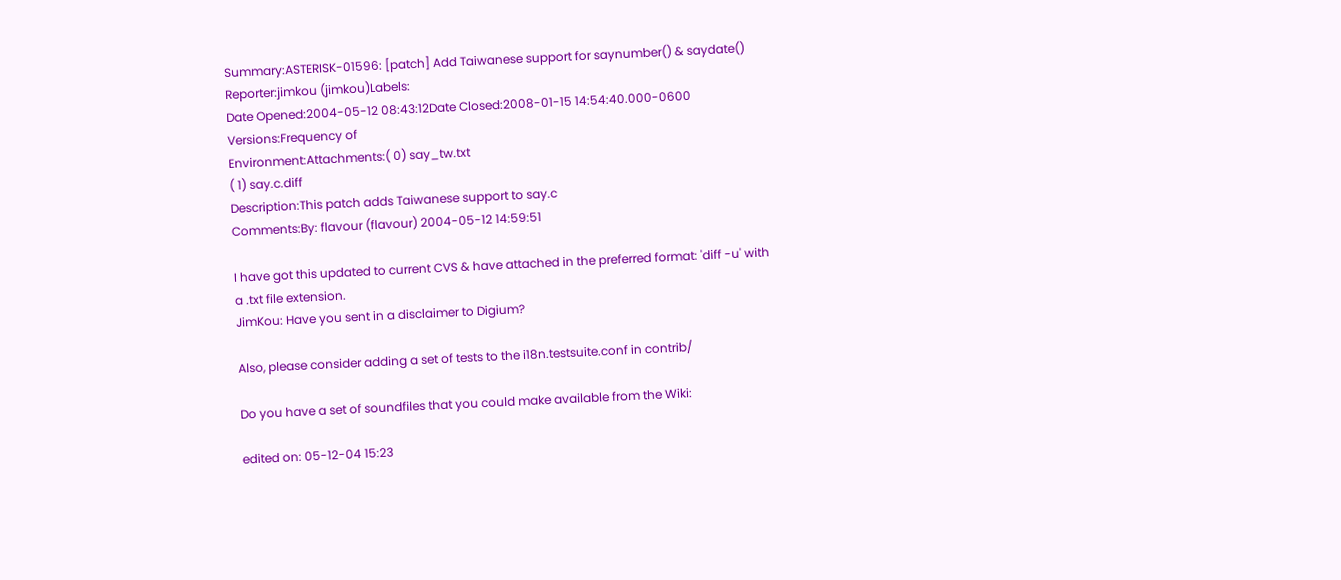Summary:ASTERISK-01596: [patch] Add Taiwanese support for saynumber() & saydate()
Reporter:jimkou (jimkou)Labels:
Date Opened:2004-05-12 08:43:12Date Closed:2008-01-15 14:54:40.000-0600
Versions:Frequency of
Environment:Attachments:( 0) say_tw.txt
( 1) say.c.diff
Description:This patch adds Taiwanese support to say.c
Comments:By: flavour (flavour) 2004-05-12 14:59:51

I have got this updated to current CVS & have attached in the preferred format: 'diff -u' with a .txt file extension.
JimKou: Have you sent in a disclaimer to Digium?

Also, please consider adding a set of tests to the i18n.testsuite.conf in contrib/

Do you have a set of soundfiles that you could make available from the Wiki:

edited on: 05-12-04 15:23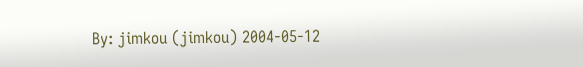By: jimkou (jimkou) 2004-05-12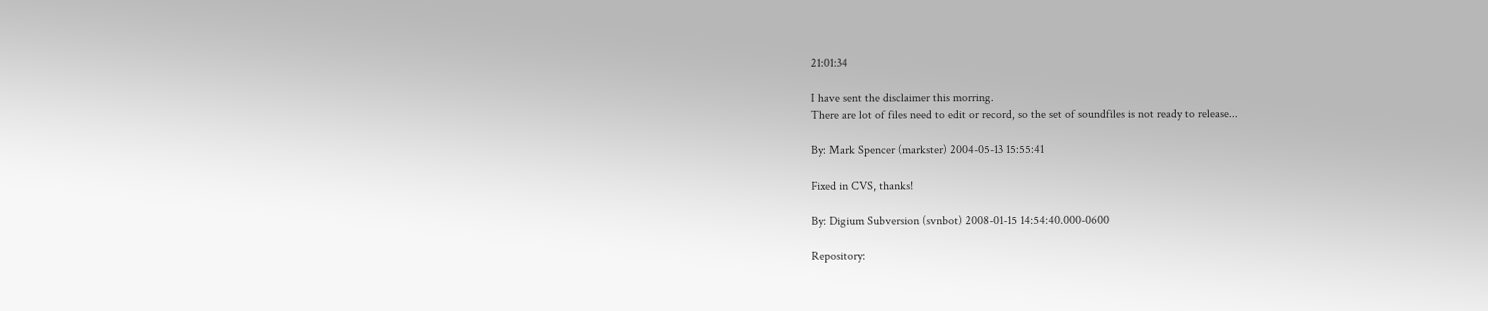21:01:34

I have sent the disclaimer this morring.
There are lot of files need to edit or record, so the set of soundfiles is not ready to release...

By: Mark Spencer (markster) 2004-05-13 15:55:41

Fixed in CVS, thanks!

By: Digium Subversion (svnbot) 2008-01-15 14:54:40.000-0600

Repository: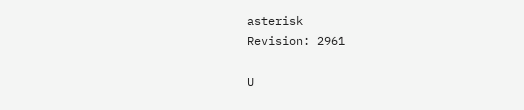asterisk
Revision: 2961

U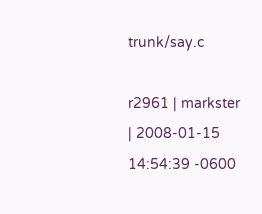trunk/say.c

r2961 | markster | 2008-01-15 14:54:39 -0600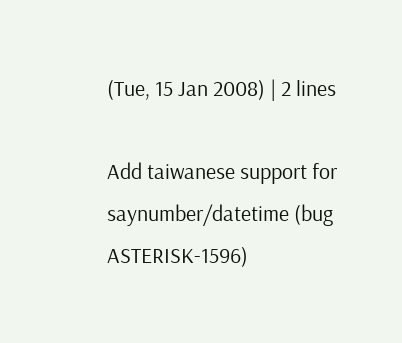(Tue, 15 Jan 2008) | 2 lines

Add taiwanese support for saynumber/datetime (bug ASTERISK-1596)